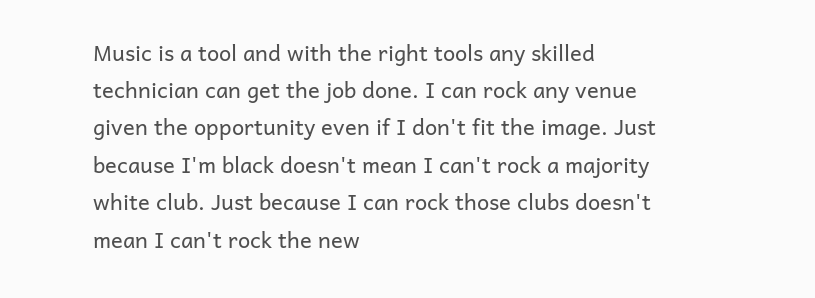Music is a tool and with the right tools any skilled technician can get the job done. I can rock any venue given the opportunity even if I don't fit the image. Just because I'm black doesn't mean I can't rock a majority white club. Just because I can rock those clubs doesn't mean I can't rock the new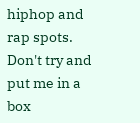hiphop and rap spots. Don't try and put me in a box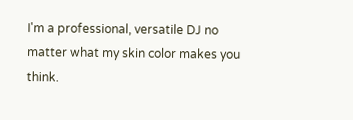I'm a professional, versatile DJ no matter what my skin color makes you think.